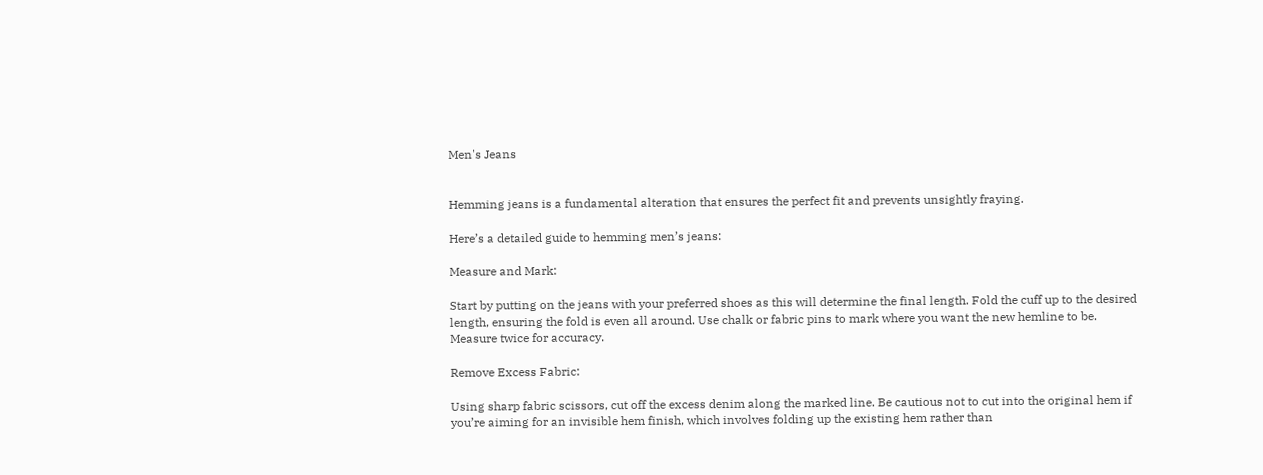Men's Jeans


Hemming jeans is a fundamental alteration that ensures the perfect fit and prevents unsightly fraying.

Here’s a detailed guide to hemming men’s jeans:

Measure and Mark:

Start by putting on the jeans with your preferred shoes as this will determine the final length. Fold the cuff up to the desired length, ensuring the fold is even all around. Use chalk or fabric pins to mark where you want the new hemline to be. Measure twice for accuracy.

Remove Excess Fabric:

Using sharp fabric scissors, cut off the excess denim along the marked line. Be cautious not to cut into the original hem if you’re aiming for an invisible hem finish, which involves folding up the existing hem rather than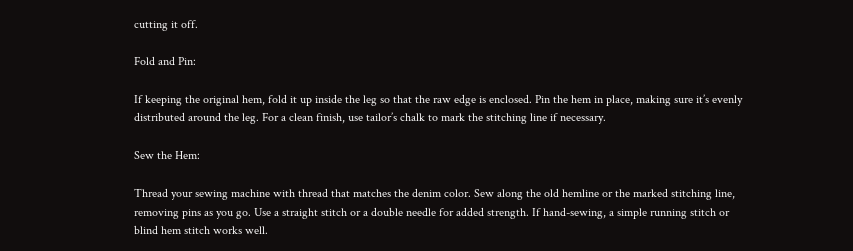cutting it off.

Fold and Pin:

If keeping the original hem, fold it up inside the leg so that the raw edge is enclosed. Pin the hem in place, making sure it’s evenly distributed around the leg. For a clean finish, use tailor’s chalk to mark the stitching line if necessary.

Sew the Hem:

Thread your sewing machine with thread that matches the denim color. Sew along the old hemline or the marked stitching line, removing pins as you go. Use a straight stitch or a double needle for added strength. If hand-sewing, a simple running stitch or blind hem stitch works well.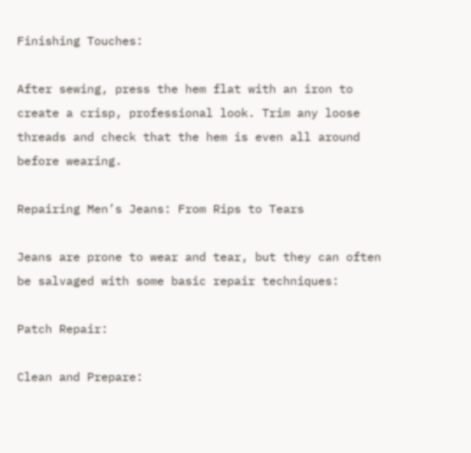Finishing Touches:

After sewing, press the hem flat with an iron to create a crisp, professional look. Trim any loose threads and check that the hem is even all around before wearing.

Repairing Men’s Jeans: From Rips to Tears

Jeans are prone to wear and tear, but they can often be salvaged with some basic repair techniques:

Patch Repair:

Clean and Prepare: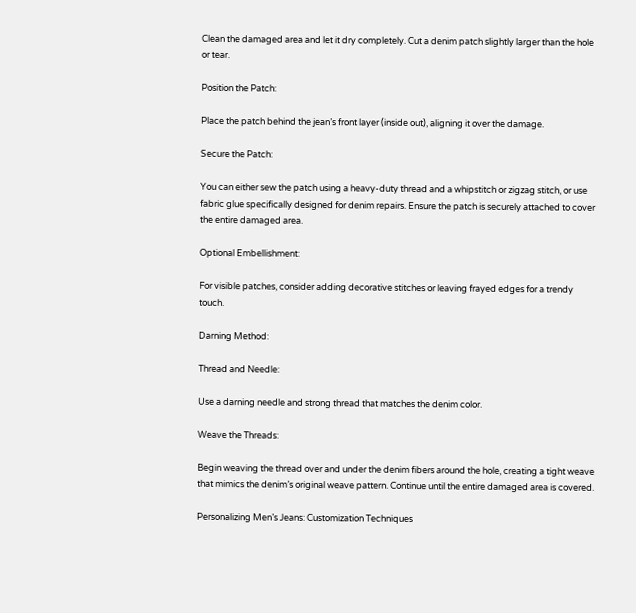Clean the damaged area and let it dry completely. Cut a denim patch slightly larger than the hole or tear.

Position the Patch:

Place the patch behind the jean’s front layer (inside out), aligning it over the damage.

Secure the Patch:

You can either sew the patch using a heavy-duty thread and a whipstitch or zigzag stitch, or use fabric glue specifically designed for denim repairs. Ensure the patch is securely attached to cover the entire damaged area.

Optional Embellishment:

For visible patches, consider adding decorative stitches or leaving frayed edges for a trendy touch.

Darning Method:

Thread and Needle:

Use a darning needle and strong thread that matches the denim color.

Weave the Threads:

Begin weaving the thread over and under the denim fibers around the hole, creating a tight weave that mimics the denim’s original weave pattern. Continue until the entire damaged area is covered.

Personalizing Men’s Jeans: Customization Techniques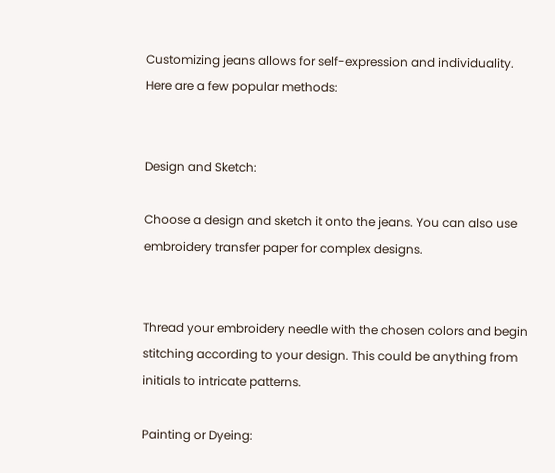Customizing jeans allows for self-expression and individuality. Here are a few popular methods:


Design and Sketch:

Choose a design and sketch it onto the jeans. You can also use embroidery transfer paper for complex designs.


Thread your embroidery needle with the chosen colors and begin stitching according to your design. This could be anything from initials to intricate patterns.

Painting or Dyeing: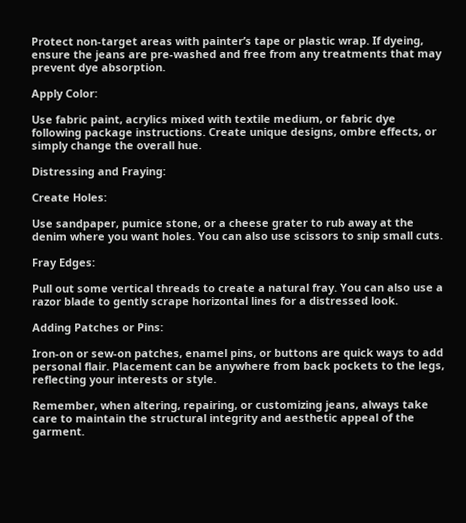Protect non-target areas with painter’s tape or plastic wrap. If dyeing, ensure the jeans are pre-washed and free from any treatments that may prevent dye absorption.

Apply Color:

Use fabric paint, acrylics mixed with textile medium, or fabric dye following package instructions. Create unique designs, ombre effects, or simply change the overall hue.

Distressing and Fraying:

Create Holes:

Use sandpaper, pumice stone, or a cheese grater to rub away at the denim where you want holes. You can also use scissors to snip small cuts.

Fray Edges:

Pull out some vertical threads to create a natural fray. You can also use a razor blade to gently scrape horizontal lines for a distressed look.

Adding Patches or Pins:

Iron-on or sew-on patches, enamel pins, or buttons are quick ways to add personal flair. Placement can be anywhere from back pockets to the legs, reflecting your interests or style.

Remember, when altering, repairing, or customizing jeans, always take care to maintain the structural integrity and aesthetic appeal of the garment.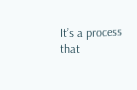It’s a process that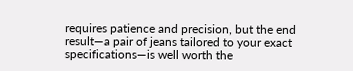requires patience and precision, but the end result—a pair of jeans tailored to your exact specifications—is well worth the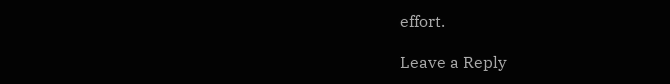effort.

Leave a Reply